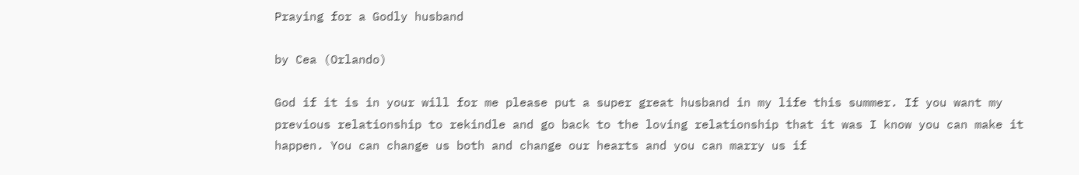Praying for a Godly husband

by Cea (Orlando)

God if it is in your will for me please put a super great husband in my life this summer. If you want my previous relationship to rekindle and go back to the loving relationship that it was I know you can make it happen. You can change us both and change our hearts and you can marry us if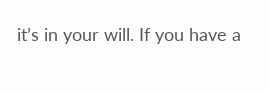it’s in your will. If you have a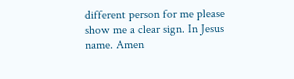different person for me please show me a clear sign. In Jesus name. Amen